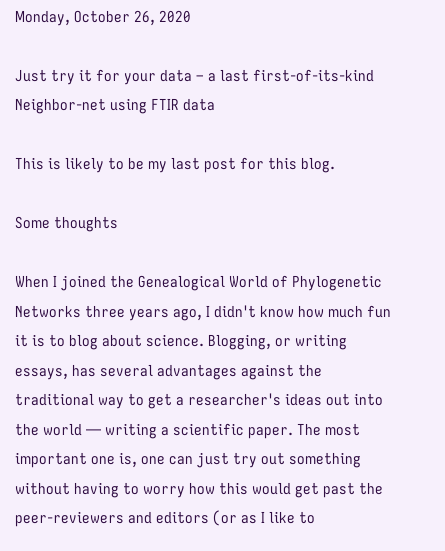Monday, October 26, 2020

Just try it for your data – a last first-of-its-kind Neighbor-net using FTIR data

This is likely to be my last post for this blog.

Some thoughts

When I joined the Genealogical World of Phylogenetic Networks three years ago, I didn't know how much fun it is to blog about science. Blogging, or writing essays, has several advantages against the traditional way to get a researcher's ideas out into the world — writing a scientific paper. The most important one is, one can just try out something without having to worry how this would get past the peer-reviewers and editors (or as I like to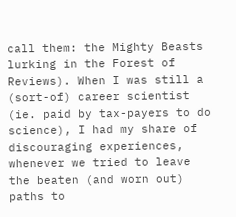call them: the Mighty Beasts lurking in the Forest of Reviews). When I was still a (sort-of) career scientist (ie. paid by tax-payers to do science), I had my share of discouraging experiences, whenever we tried to leave the beaten (and worn out) paths to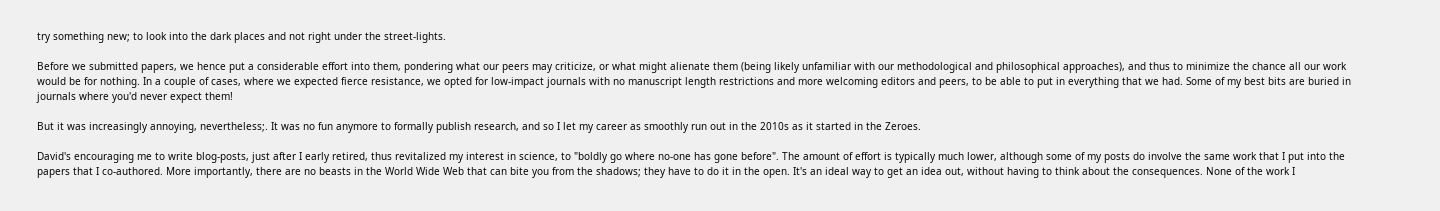try something new; to look into the dark places and not right under the street-lights.

Before we submitted papers, we hence put a considerable effort into them, pondering what our peers may criticize, or what might alienate them (being likely unfamiliar with our methodological and philosophical approaches), and thus to minimize the chance all our work would be for nothing. In a couple of cases, where we expected fierce resistance, we opted for low-impact journals with no manuscript length restrictions and more welcoming editors and peers, to be able to put in everything that we had. Some of my best bits are buried in journals where you'd never expect them!

But it was increasingly annoying, nevertheless;. It was no fun anymore to formally publish research, and so I let my career as smoothly run out in the 2010s as it started in the Zeroes.

David's encouraging me to write blog-posts, just after I early retired, thus revitalized my interest in science, to "boldly go where no-one has gone before". The amount of effort is typically much lower, although some of my posts do involve the same work that I put into the papers that I co-authored. More importantly, there are no beasts in the World Wide Web that can bite you from the shadows; they have to do it in the open. It's an ideal way to get an idea out, without having to think about the consequences. None of the work I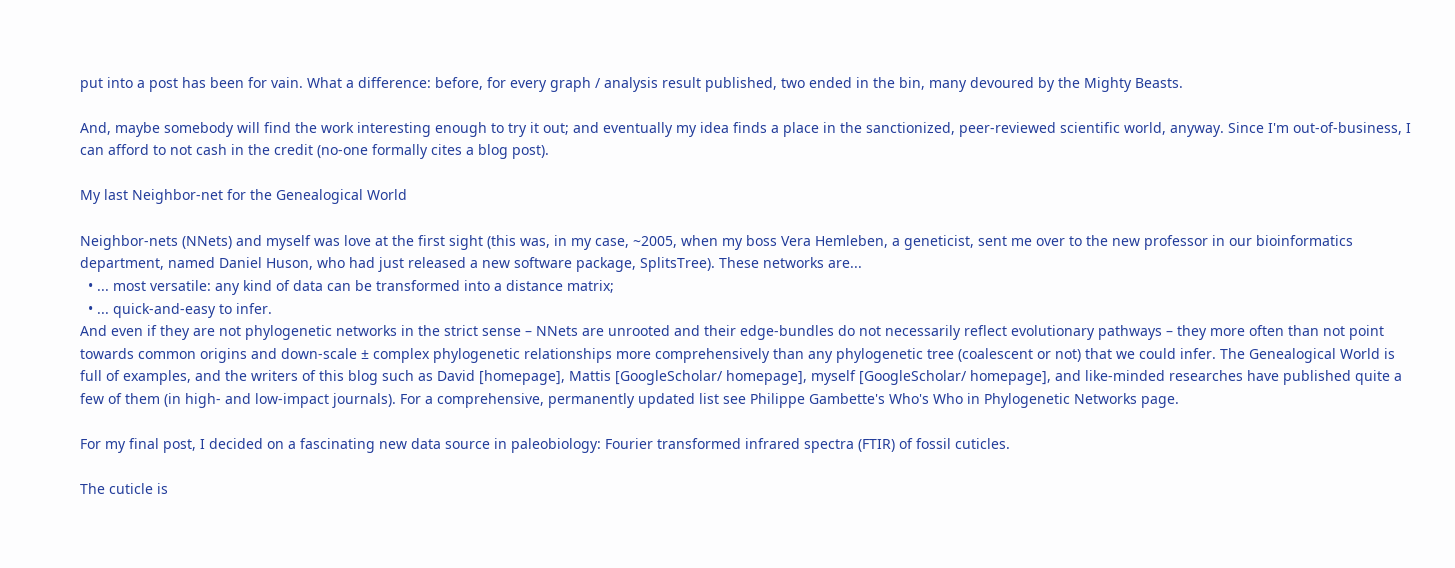put into a post has been for vain. What a difference: before, for every graph / analysis result published, two ended in the bin, many devoured by the Mighty Beasts.

And, maybe somebody will find the work interesting enough to try it out; and eventually my idea finds a place in the sanctionized, peer-reviewed scientific world, anyway. Since I'm out-of-business, I can afford to not cash in the credit (no-one formally cites a blog post).

My last Neighbor-net for the Genealogical World

Neighbor-nets (NNets) and myself was love at the first sight (this was, in my case, ~2005, when my boss Vera Hemleben, a geneticist, sent me over to the new professor in our bioinformatics department, named Daniel Huson, who had just released a new software package, SplitsTree). These networks are...
  • ... most versatile: any kind of data can be transformed into a distance matrix;
  • ... quick-and-easy to infer.
And even if they are not phylogenetic networks in the strict sense – NNets are unrooted and their edge-bundles do not necessarily reflect evolutionary pathways – they more often than not point towards common origins and down-scale ± complex phylogenetic relationships more comprehensively than any phylogenetic tree (coalescent or not) that we could infer. The Genealogical World is full of examples, and the writers of this blog such as David [homepage], Mattis [GoogleScholar/ homepage], myself [GoogleScholar/ homepage], and like-minded researches have published quite a few of them (in high- and low-impact journals). For a comprehensive, permanently updated list see Philippe Gambette's Who's Who in Phylogenetic Networks page.

For my final post, I decided on a fascinating new data source in paleobiology: Fourier transformed infrared spectra (FTIR) of fossil cuticles.

The cuticle is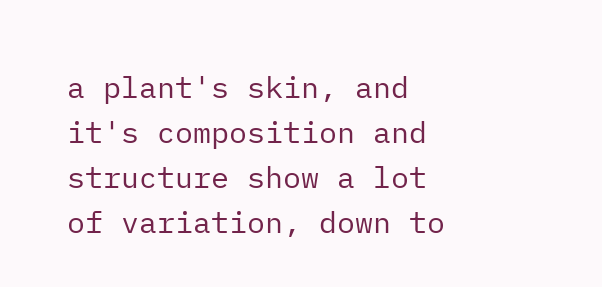a plant's skin, and it's composition and structure show a lot of variation, down to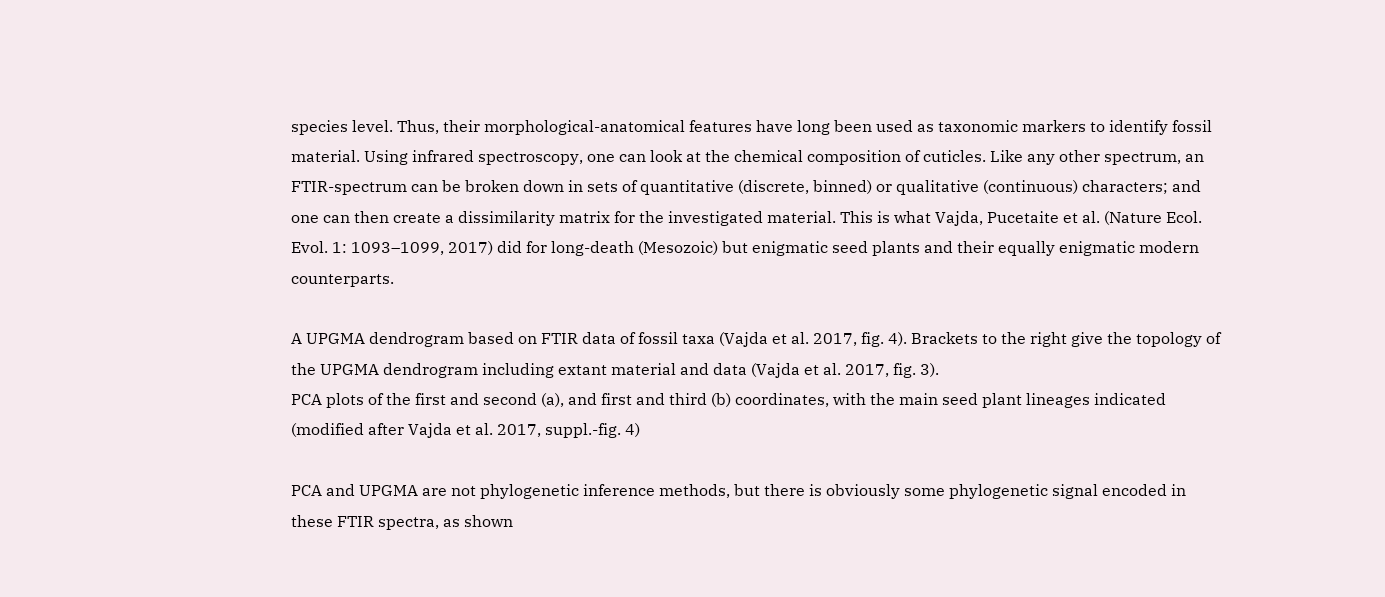species level. Thus, their morphological-anatomical features have long been used as taxonomic markers to identify fossil material. Using infrared spectroscopy, one can look at the chemical composition of cuticles. Like any other spectrum, an FTIR-spectrum can be broken down in sets of quantitative (discrete, binned) or qualitative (continuous) characters; and one can then create a dissimilarity matrix for the investigated material. This is what Vajda, Pucetaite et al. (Nature Ecol. Evol. 1: 1093–1099, 2017) did for long-death (Mesozoic) but enigmatic seed plants and their equally enigmatic modern counterparts.

A UPGMA dendrogram based on FTIR data of fossil taxa (Vajda et al. 2017, fig. 4). Brackets to the right give the topology of the UPGMA dendrogram including extant material and data (Vajda et al. 2017, fig. 3).
PCA plots of the first and second (a), and first and third (b) coordinates, with the main seed plant lineages indicated (modified after Vajda et al. 2017, suppl.-fig. 4)

PCA and UPGMA are not phylogenetic inference methods, but there is obviously some phylogenetic signal encoded in these FTIR spectra, as shown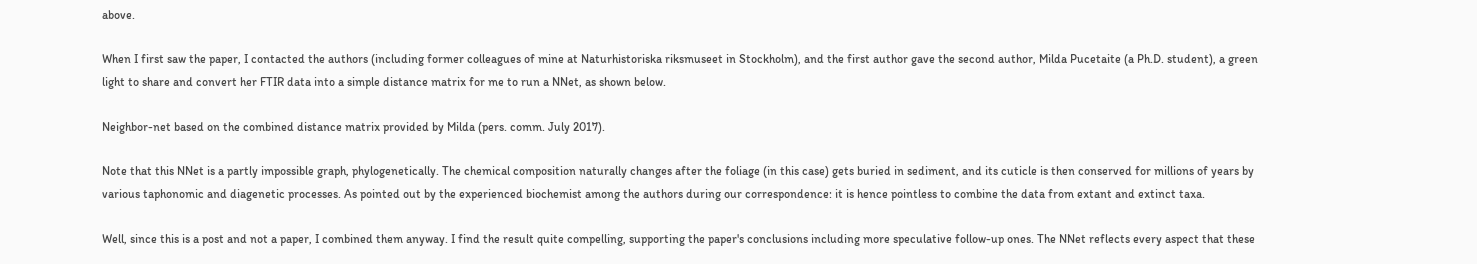above.

When I first saw the paper, I contacted the authors (including former colleagues of mine at Naturhistoriska riksmuseet in Stockholm), and the first author gave the second author, Milda Pucetaite (a Ph.D. student), a green light to share and convert her FTIR data into a simple distance matrix for me to run a NNet, as shown below.

Neighbor-net based on the combined distance matrix provided by Milda (pers. comm. July 2017).

Note that this NNet is a partly impossible graph, phylogenetically. The chemical composition naturally changes after the foliage (in this case) gets buried in sediment, and its cuticle is then conserved for millions of years by various taphonomic and diagenetic processes. As pointed out by the experienced biochemist among the authors during our correspondence: it is hence pointless to combine the data from extant and extinct taxa.

Well, since this is a post and not a paper, I combined them anyway. I find the result quite compelling, supporting the paper's conclusions including more speculative follow-up ones. The NNet reflects every aspect that these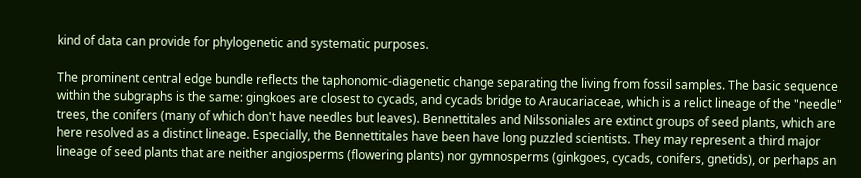kind of data can provide for phylogenetic and systematic purposes.

The prominent central edge bundle reflects the taphonomic-diagenetic change separating the living from fossil samples. The basic sequence within the subgraphs is the same: gingkoes are closest to cycads, and cycads bridge to Araucariaceae, which is a relict lineage of the "needle" trees, the conifers (many of which don't have needles but leaves). Bennettitales and Nilssoniales are extinct groups of seed plants, which are here resolved as a distinct lineage. Especially, the Bennettitales have been have long puzzled scientists. They may represent a third major lineage of seed plants that are neither angiosperms (flowering plants) nor gymnosperms (ginkgoes, cycads, conifers, gnetids), or perhaps an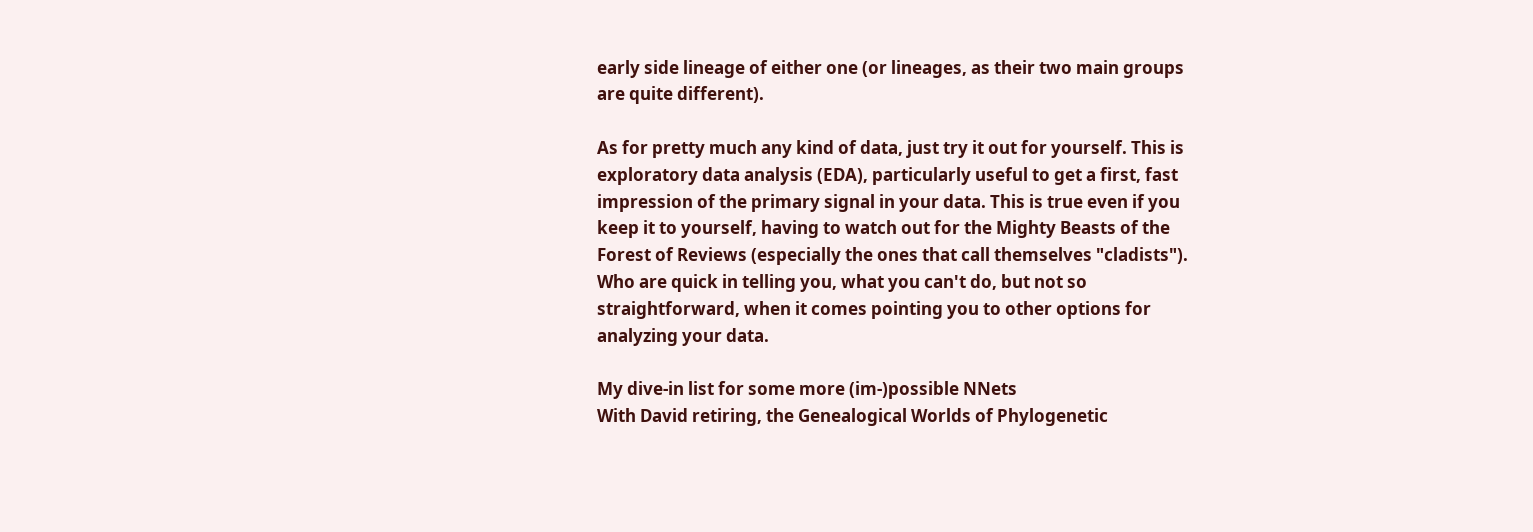early side lineage of either one (or lineages, as their two main groups are quite different).

As for pretty much any kind of data, just try it out for yourself. This is exploratory data analysis (EDA), particularly useful to get a first, fast impression of the primary signal in your data. This is true even if you keep it to yourself, having to watch out for the Mighty Beasts of the Forest of Reviews (especially the ones that call themselves "cladists"). Who are quick in telling you, what you can't do, but not so straightforward, when it comes pointing you to other options for analyzing your data.

My dive-in list for some more (im-)possible NNets
With David retiring, the Genealogical Worlds of Phylogenetic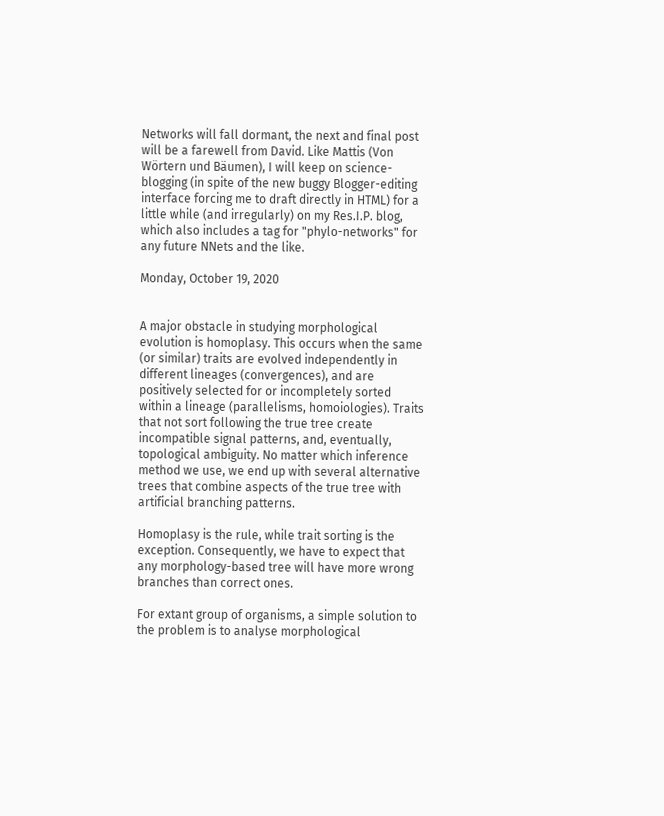Networks will fall dormant, the next and final post will be a farewell from David. Like Mattis (Von Wörtern und Bäumen), I will keep on science-blogging (in spite of the new buggy Blogger-editing interface forcing me to draft directly in HTML) for a little while (and irregularly) on my Res.I.P. blog, which also includes a tag for "phylo-networks" for any future NNets and the like.

Monday, October 19, 2020


A major obstacle in studying morphological evolution is homoplasy. This occurs when the same (or similar) traits are evolved independently in different lineages (convergences), and are positively selected for or incompletely sorted within a lineage (parallelisms, homoiologies). Traits that not sort following the true tree create incompatible signal patterns, and, eventually, topological ambiguity. No matter which inference method we use, we end up with several alternative trees that combine aspects of the true tree with artificial branching patterns.

Homoplasy is the rule, while trait sorting is the exception. Consequently, we have to expect that any morphology-based tree will have more wrong branches than correct ones.

For extant group of organisms, a simple solution to the problem is to analyse morphological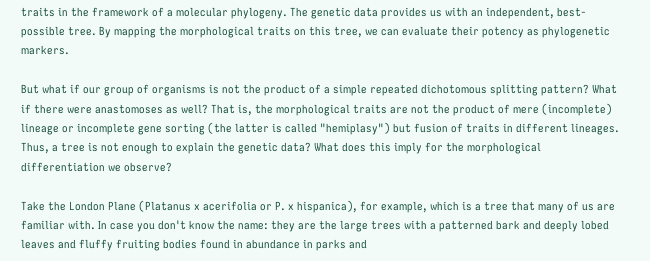traits in the framework of a molecular phylogeny. The genetic data provides us with an independent, best-possible tree. By mapping the morphological traits on this tree, we can evaluate their potency as phylogenetic markers.

But what if our group of organisms is not the product of a simple repeated dichotomous splitting pattern? What if there were anastomoses as well? That is, the morphological traits are not the product of mere (incomplete) lineage or incomplete gene sorting (the latter is called "hemiplasy") but fusion of traits in different lineages. Thus, a tree is not enough to explain the genetic data? What does this imply for the morphological differentiation we observe?

Take the London Plane (Platanus x acerifolia or P. x hispanica), for example, which is a tree that many of us are familiar with. In case you don't know the name: they are the large trees with a patterned bark and deeply lobed leaves and fluffy fruiting bodies found in abundance in parks and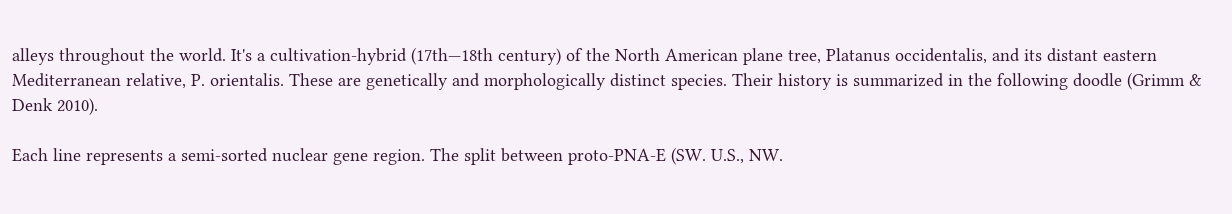alleys throughout the world. It's a cultivation-hybrid (17th—18th century) of the North American plane tree, Platanus occidentalis, and its distant eastern Mediterranean relative, P. orientalis. These are genetically and morphologically distinct species. Their history is summarized in the following doodle (Grimm & Denk 2010).

Each line represents a semi-sorted nuclear gene region. The split between proto-PNA-E (SW. U.S., NW.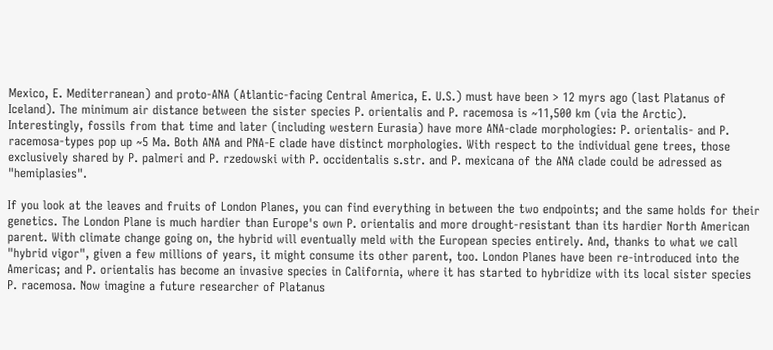Mexico, E. Mediterranean) and proto-ANA (Atlantic-facing Central America, E. U.S.) must have been > 12 myrs ago (last Platanus of Iceland). The minimum air distance between the sister species P. orientalis and P. racemosa is ~11,500 km (via the Arctic). Interestingly, fossils from that time and later (including western Eurasia) have more ANA-clade morphologies: P. orientalis- and P. racemosa-types pop up ~5 Ma. Both ANA and PNA-E clade have distinct morphologies. With respect to the individual gene trees, those exclusively shared by P. palmeri and P. rzedowski with P. occidentalis s.str. and P. mexicana of the ANA clade could be adressed as "hemiplasies".

If you look at the leaves and fruits of London Planes, you can find everything in between the two endpoints; and the same holds for their genetics. The London Plane is much hardier than Europe's own P. orientalis and more drought-resistant than its hardier North American parent. With climate change going on, the hybrid will eventually meld with the European species entirely. And, thanks to what we call "hybrid vigor", given a few millions of years, it might consume its other parent, too. London Planes have been re-introduced into the Americas; and P. orientalis has become an invasive species in California, where it has started to hybridize with its local sister species P. racemosa. Now imagine a future researcher of Platanus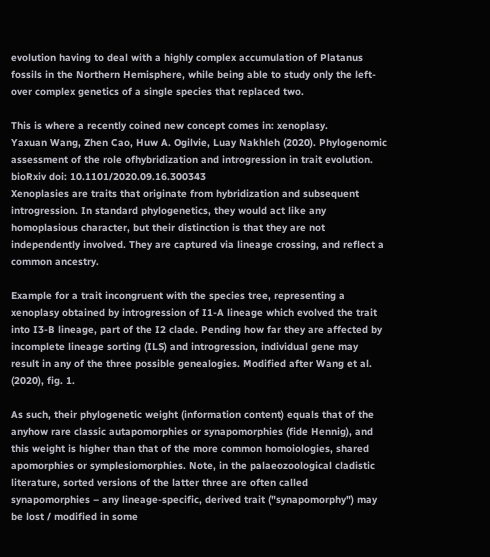evolution having to deal with a highly complex accumulation of Platanus fossils in the Northern Hemisphere, while being able to study only the left-over complex genetics of a single species that replaced two.

This is where a recently coined new concept comes in: xenoplasy.
Yaxuan Wang, Zhen Cao, Huw A. Ogilvie, Luay Nakhleh (2020). Phylogenomic assessment of the role ofhybridization and introgression in trait evolution. bioRxiv doi: 10.1101/2020.09.16.300343
Xenoplasies are traits that originate from hybridization and subsequent introgression. In standard phylogenetics, they would act like any homoplasious character, but their distinction is that they are not independently involved. They are captured via lineage crossing, and reflect a common ancestry.

Example for a trait incongruent with the species tree, representing a xenoplasy obtained by introgression of I1-A lineage which evolved the trait into I3-B lineage, part of the I2 clade. Pending how far they are affected by incomplete lineage sorting (ILS) and introgression, individual gene may result in any of the three possible genealogies. Modified after Wang et al. (2020), fig. 1.

As such, their phylogenetic weight (information content) equals that of the anyhow rare classic autapomorphies or synapomorphies (fide Hennig), and this weight is higher than that of the more common homoiologies, shared apomorphies or symplesiomorphies. Note, in the palaeozoological cladistic literature, sorted versions of the latter three are often called synapomorphies – any lineage-specific, derived trait ("synapomorphy") may be lost / modified in some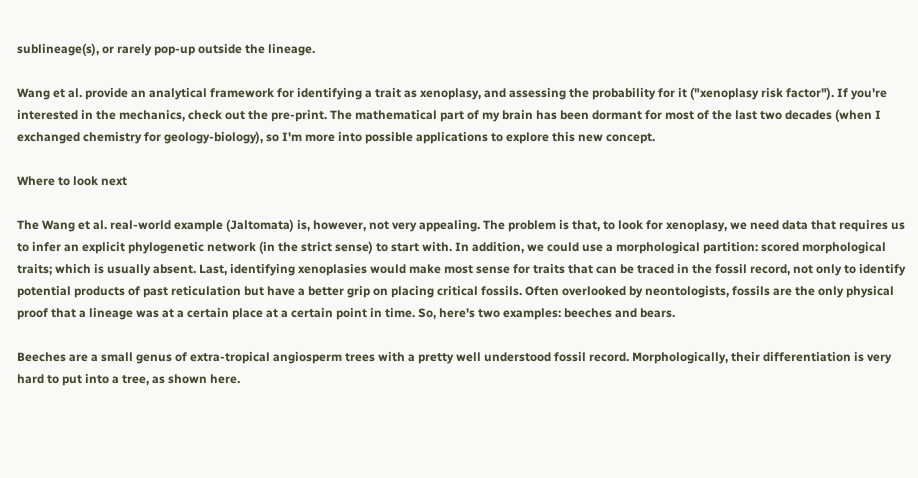sublineage(s), or rarely pop-up outside the lineage.

Wang et al. provide an analytical framework for identifying a trait as xenoplasy, and assessing the probability for it ("xenoplasy risk factor"). If you're interested in the mechanics, check out the pre-print. The mathematical part of my brain has been dormant for most of the last two decades (when I exchanged chemistry for geology-biology), so I'm more into possible applications to explore this new concept.

Where to look next

The Wang et al. real-world example (Jaltomata) is, however, not very appealing. The problem is that, to look for xenoplasy, we need data that requires us to infer an explicit phylogenetic network (in the strict sense) to start with. In addition, we could use a morphological partition: scored morphological traits; which is usually absent. Last, identifying xenoplasies would make most sense for traits that can be traced in the fossil record, not only to identify potential products of past reticulation but have a better grip on placing critical fossils. Often overlooked by neontologists, fossils are the only physical proof that a lineage was at a certain place at a certain point in time. So, here's two examples: beeches and bears.

Beeches are a small genus of extra-tropical angiosperm trees with a pretty well understood fossil record. Morphologically, their differentiation is very hard to put into a tree, as shown here.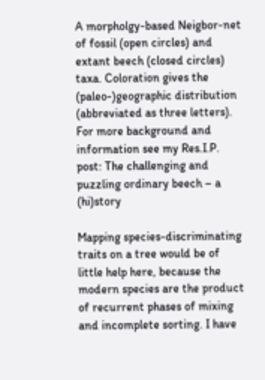A morpholgy-based Neigbor-net of fossil (open circles) and extant beech (closed circles) taxa. Coloration gives the (paleo-)geographic distribution (abbreviated as three letters). For more background and information see my Res.I.P. post: The challenging and puzzling ordinary beech – a (hi)story

Mapping species-discriminating traits on a tree would be of little help here, because the modern species are the product of recurrent phases of mixing and incomplete sorting. I have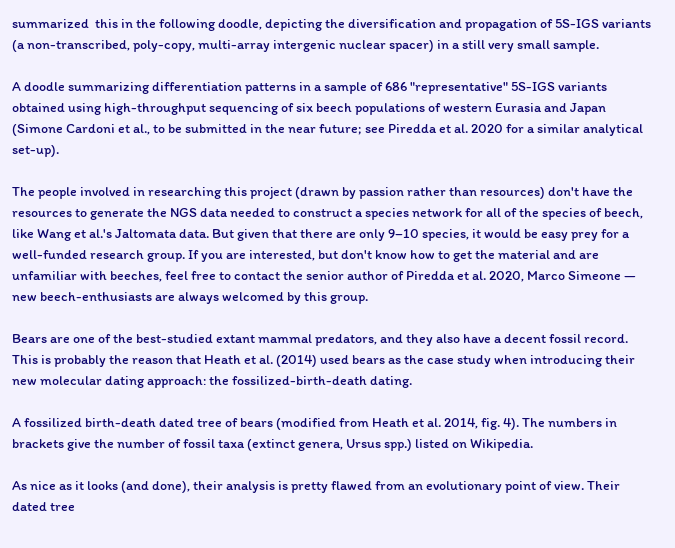summarized  this in the following doodle, depicting the diversification and propagation of 5S-IGS variants (a non-transcribed, poly-copy, multi-array intergenic nuclear spacer) in a still very small sample.

A doodle summarizing differentiation patterns in a sample of 686 "representative" 5S-IGS variants obtained using high-throughput sequencing of six beech populations of western Eurasia and Japan (Simone Cardoni et al., to be submitted in the near future; see Piredda et al. 2020 for a similar analytical set-up).

The people involved in researching this project (drawn by passion rather than resources) don't have the resources to generate the NGS data needed to construct a species network for all of the species of beech, like Wang et al.'s Jaltomata data. But given that there are only 9–10 species, it would be easy prey for a well-funded research group. If you are interested, but don't know how to get the material and are unfamiliar with beeches, feel free to contact the senior author of Piredda et al. 2020, Marco Simeone — new beech-enthusiasts are always welcomed by this group.

Bears are one of the best-studied extant mammal predators, and they also have a decent fossil record. This is probably the reason that Heath et al. (2014) used bears as the case study when introducing their new molecular dating approach: the fossilized-birth-death dating.

A fossilized birth-death dated tree of bears (modified from Heath et al. 2014, fig. 4). The numbers in brackets give the number of fossil taxa (extinct genera, Ursus spp.) listed on Wikipedia.

As nice as it looks (and done), their analysis is pretty flawed from an evolutionary point of view. Their dated tree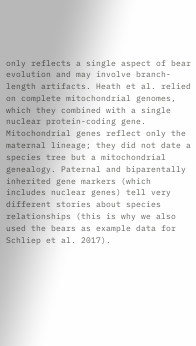only reflects a single aspect of bear evolution and may involve branch-length artifacts. Heath et al. relied on complete mitochondrial genomes, which they combined with a single nuclear protein-coding gene. Mitochondrial genes reflect only the maternal lineage; they did not date a species tree but a mitochondrial genealogy. Paternal and biparentally inherited gene markers (which includes nuclear genes) tell very different stories about species relationships (this is why we also used the bears as example data for Schliep et al. 2017).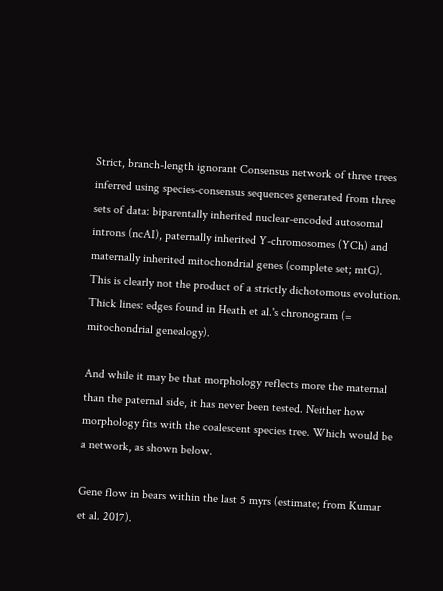Strict, branch-length ignorant Consensus network of three trees inferred using species-consensus sequences generated from three sets of data: biparentally inherited nuclear-encoded autosomal introns (ncAI), paternally inherited Y-chromosomes (YCh) and maternally inherited mitochondrial genes (complete set; mtG). This is clearly not the product of a strictly dichotomous evolution. Thick lines: edges found in Heath et al.'s chronogram (= mitochondrial genealogy).

And while it may be that morphology reflects more the maternal than the paternal side, it has never been tested. Neither how morphology fits with the coalescent species tree. Which would be a network, as shown below.

Gene flow in bears within the last 5 myrs (estimate; from Kumar et al. 2017).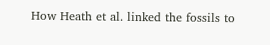How Heath et al. linked the fossils to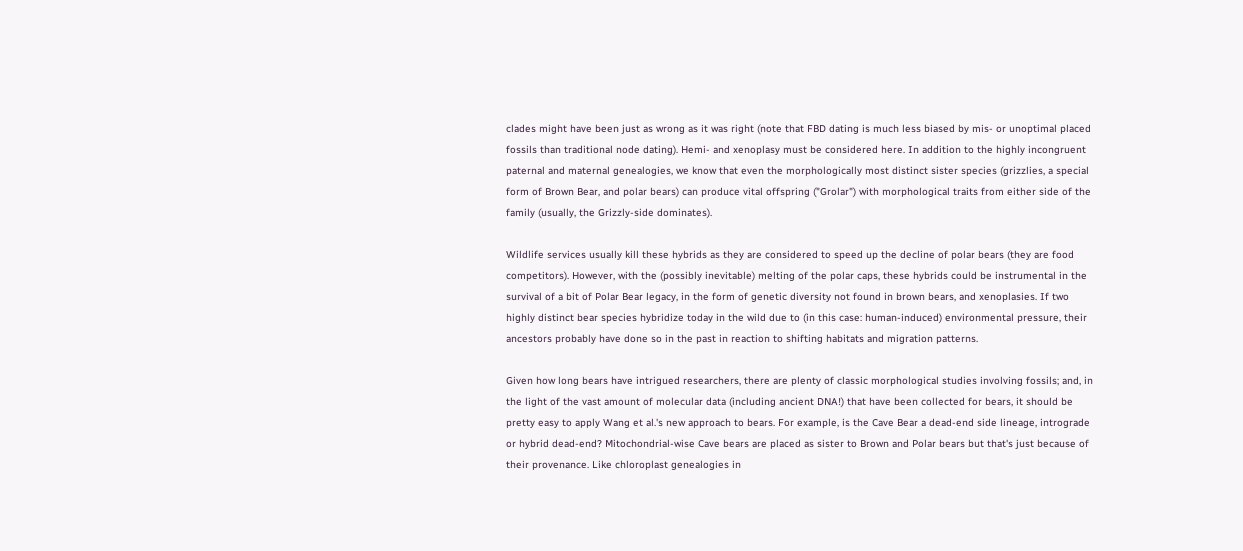clades might have been just as wrong as it was right (note that FBD dating is much less biased by mis- or unoptimal placed fossils than traditional node dating). Hemi- and xenoplasy must be considered here. In addition to the highly incongruent paternal and maternal genealogies, we know that even the morphologically most distinct sister species (grizzlies, a special form of Brown Bear, and polar bears) can produce vital offspring ("Grolar") with morphological traits from either side of the family (usually, the Grizzly-side dominates).

Wildlife services usually kill these hybrids as they are considered to speed up the decline of polar bears (they are food competitors). However, with the (possibly inevitable) melting of the polar caps, these hybrids could be instrumental in the survival of a bit of Polar Bear legacy, in the form of genetic diversity not found in brown bears, and xenoplasies. If two highly distinct bear species hybridize today in the wild due to (in this case: human-induced) environmental pressure, their ancestors probably have done so in the past in reaction to shifting habitats and migration patterns.

Given how long bears have intrigued researchers, there are plenty of classic morphological studies involving fossils; and, in the light of the vast amount of molecular data (including ancient DNA!) that have been collected for bears, it should be pretty easy to apply Wang et al.'s new approach to bears. For example, is the Cave Bear a dead-end side lineage, intrograde or hybrid dead-end? Mitochondrial-wise Cave bears are placed as sister to Brown and Polar bears but that's just because of their provenance. Like chloroplast genealogies in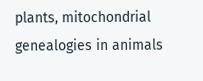plants, mitochondrial genealogies in animals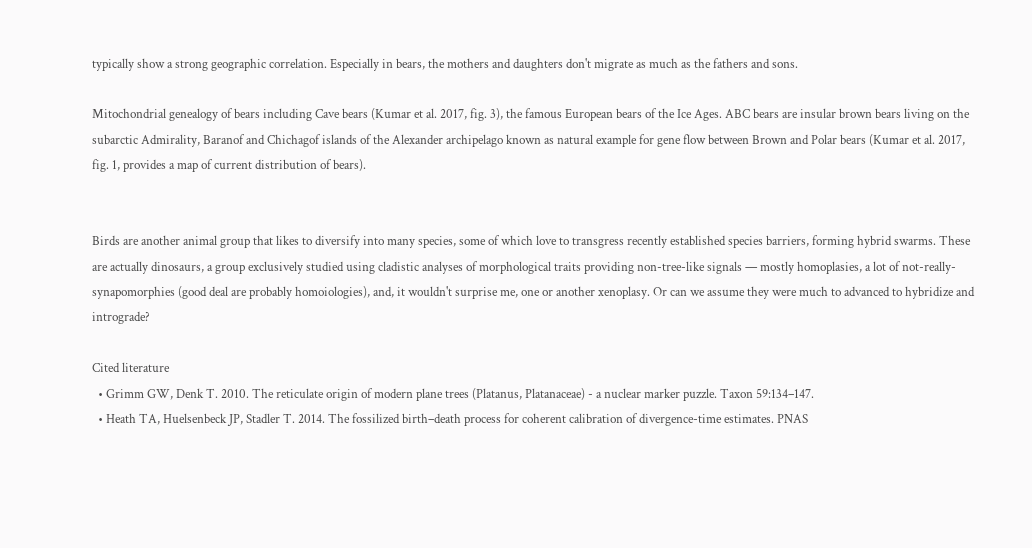typically show a strong geographic correlation. Especially in bears, the mothers and daughters don't migrate as much as the fathers and sons.

Mitochondrial genealogy of bears including Cave bears (Kumar et al. 2017, fig. 3), the famous European bears of the Ice Ages. ABC bears are insular brown bears living on the subarctic Admirality, Baranof and Chichagof islands of the Alexander archipelago known as natural example for gene flow between Brown and Polar bears (Kumar et al. 2017, fig. 1, provides a map of current distribution of bears).


Birds are another animal group that likes to diversify into many species, some of which love to transgress recently established species barriers, forming hybrid swarms. These are actually dinosaurs, a group exclusively studied using cladistic analyses of morphological traits providing non-tree-like signals — mostly homoplasies, a lot of not-really-synapomorphies (good deal are probably homoiologies), and, it wouldn't surprise me, one or another xenoplasy. Or can we assume they were much to advanced to hybridize and intrograde?

Cited literature
  • Grimm GW, Denk T. 2010. The reticulate origin of modern plane trees (Platanus, Platanaceae) - a nuclear marker puzzle. Taxon 59:134–147.
  • Heath TA, Huelsenbeck JP, Stadler T. 2014. The fossilized birth–death process for coherent calibration of divergence-time estimates. PNAS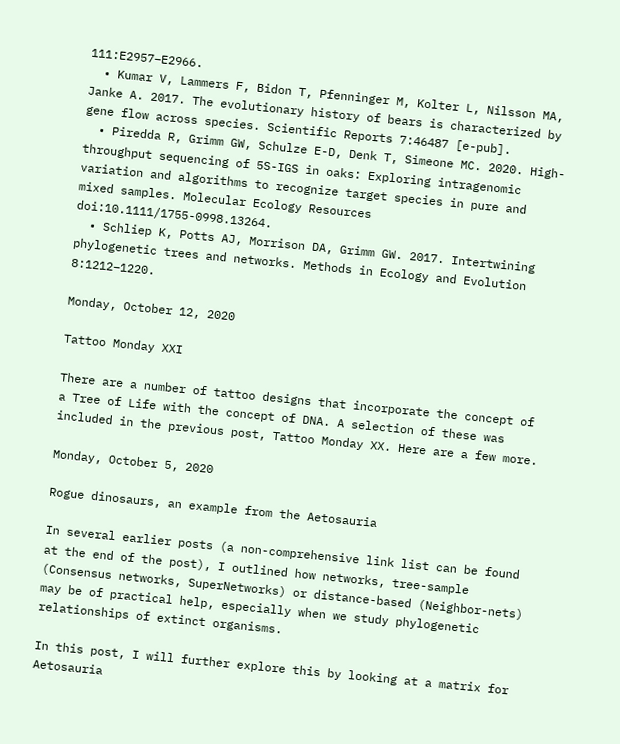111:E2957–E2966.
  • Kumar V, Lammers F, Bidon T, Pfenninger M, Kolter L, Nilsson MA, Janke A. 2017. The evolutionary history of bears is characterized by gene flow across species. Scientific Reports 7:46487 [e-pub].
  • Piredda R, Grimm GW, Schulze E-D, Denk T, Simeone MC. 2020. High-throughput sequencing of 5S-IGS in oaks: Exploring intragenomic variation and algorithms to recognize target species in pure and mixed samples. Molecular Ecology Resources doi:10.1111/1755-0998.13264.
  • Schliep K, Potts AJ, Morrison DA, Grimm GW. 2017. Intertwining phylogenetic trees and networks. Methods in Ecology and Evolution 8:1212–1220.

Monday, October 12, 2020

Tattoo Monday XXI

There are a number of tattoo designs that incorporate the concept of a Tree of Life with the concept of DNA. A selection of these was included in the previous post, Tattoo Monday XX. Here are a few more.

Monday, October 5, 2020

Rogue dinosaurs, an example from the Aetosauria

In several earlier posts (a non-comprehensive link list can be found at the end of the post), I outlined how networks, tree-sample (Consensus networks, SuperNetworks) or distance-based (Neighbor-nets) may be of practical help, especially when we study phylogenetic relationships of extinct organisms.

In this post, I will further explore this by looking at a matrix for Aetosauria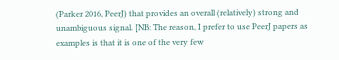(Parker 2016, PeerJ) that provides an overall (relatively) strong and unambiguous signal. [NB: The reason, I prefer to use PeerJ papers as examples is that it is one of the very few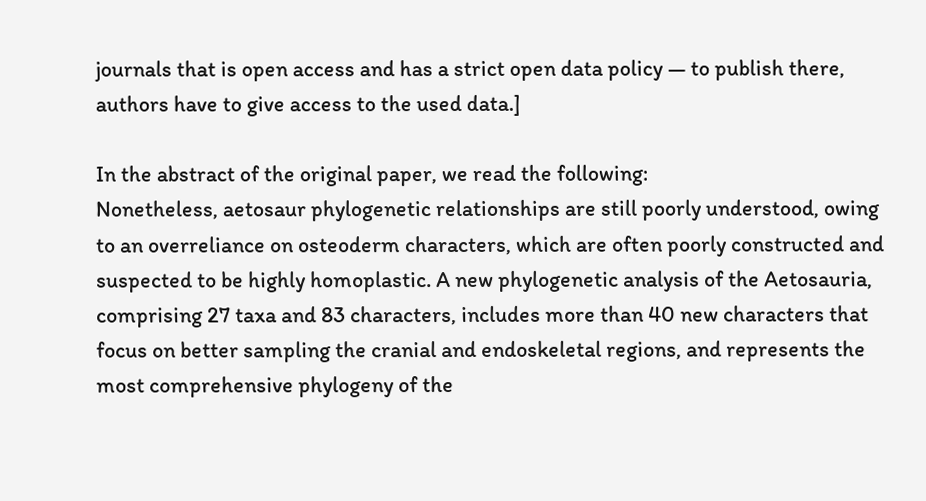journals that is open access and has a strict open data policy — to publish there, authors have to give access to the used data.]

In the abstract of the original paper, we read the following:
Nonetheless, aetosaur phylogenetic relationships are still poorly understood, owing to an overreliance on osteoderm characters, which are often poorly constructed and suspected to be highly homoplastic. A new phylogenetic analysis of the Aetosauria, comprising 27 taxa and 83 characters, includes more than 40 new characters that focus on better sampling the cranial and endoskeletal regions, and represents the most comprehensive phylogeny of the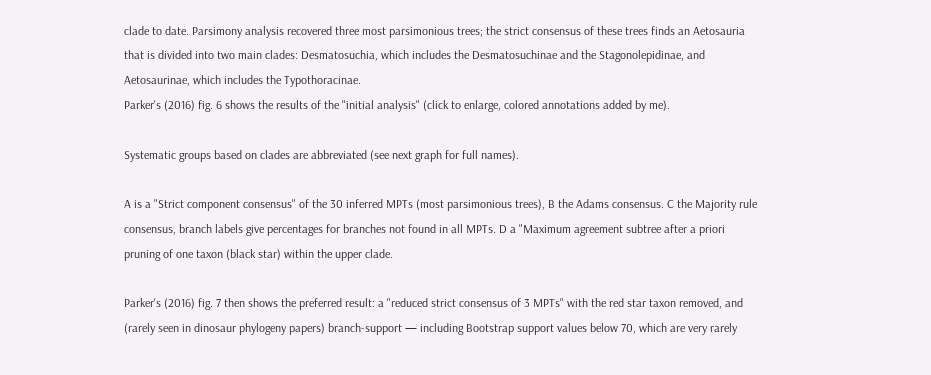clade to date. Parsimony analysis recovered three most parsimonious trees; the strict consensus of these trees finds an Aetosauria that is divided into two main clades: Desmatosuchia, which includes the Desmatosuchinae and the Stagonolepidinae, and Aetosaurinae, which includes the Typothoracinae.
Parker's (2016) fig. 6 shows the results of the "initial analysis" (click to enlarge, colored annotations added by me).

Systematic groups based on clades are abbreviated (see next graph for full names).

A is a "Strict component consensus" of the 30 inferred MPTs (most parsimonious trees), B the Adams consensus. C the Majority rule consensus, branch labels give percentages for branches not found in all MPTs. D a "Maximum agreement subtree after a priori pruning of one taxon (black star) within the upper clade.

Parker's (2016) fig. 7 then shows the preferred result: a "reduced strict consensus of 3 MPTs" with the red star taxon removed, and (rarely seen in dinosaur phylogeny papers) branch-support — including Bootstrap support values below 70, which are very rarely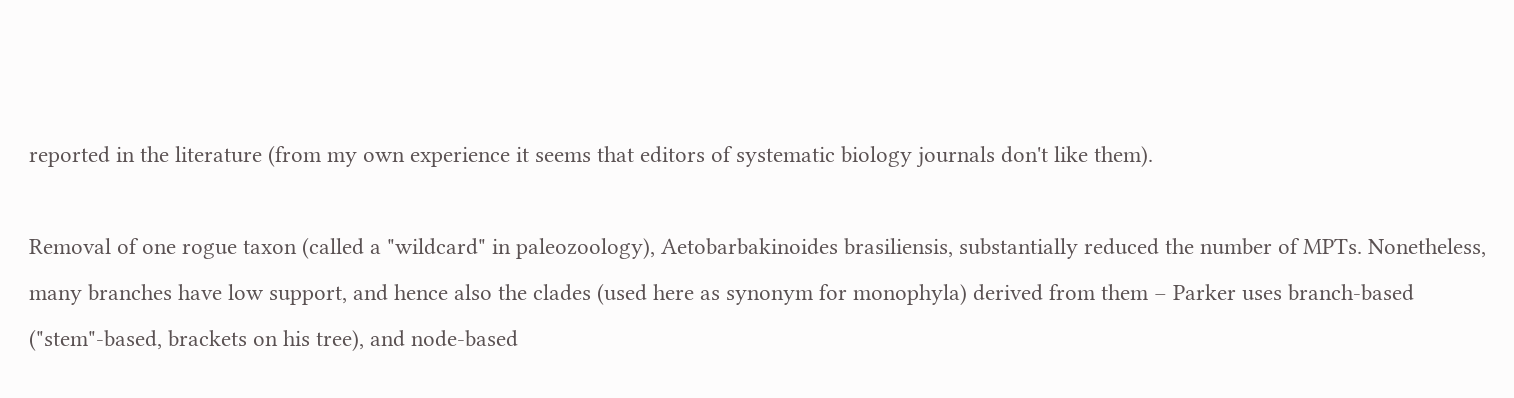reported in the literature (from my own experience it seems that editors of systematic biology journals don't like them).

Removal of one rogue taxon (called a "wildcard" in paleozoology), Aetobarbakinoides brasiliensis, substantially reduced the number of MPTs. Nonetheless, many branches have low support, and hence also the clades (used here as synonym for monophyla) derived from them – Parker uses branch-based ("stem"-based, brackets on his tree), and node-based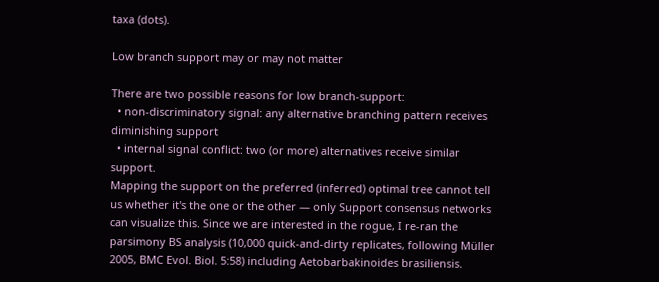taxa (dots).

Low branch support may or may not matter

There are two possible reasons for low branch-support:
  • non-discriminatory signal: any alternative branching pattern receives diminishing support
  • internal signal conflict: two (or more) alternatives receive similar support.
Mapping the support on the preferred (inferred) optimal tree cannot tell us whether it's the one or the other — only Support consensus networks can visualize this. Since we are interested in the rogue, I re-ran the parsimony BS analysis (10,000 quick-and-dirty replicates, following Müller 2005, BMC Evol. Biol. 5:58) including Aetobarbakinoides brasiliensis.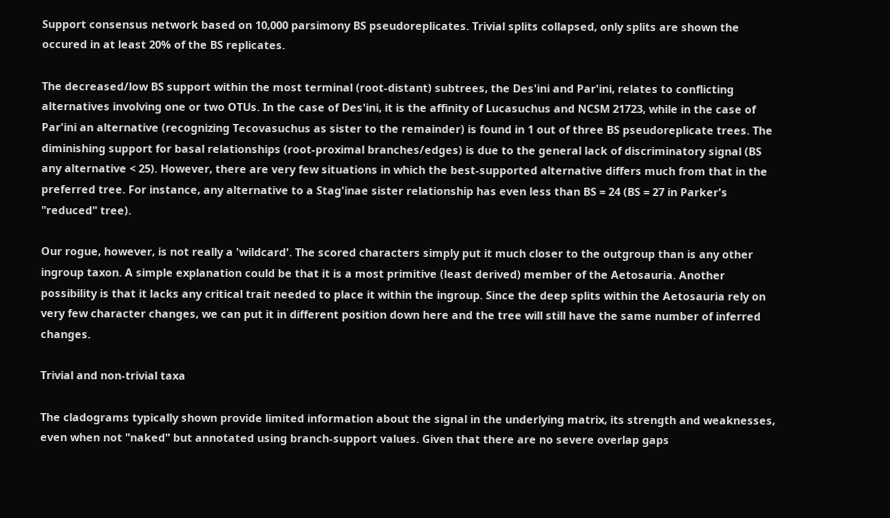Support consensus network based on 10,000 parsimony BS pseudoreplicates. Trivial splits collapsed, only splits are shown the occured in at least 20% of the BS replicates.

The decreased/low BS support within the most terminal (root-distant) subtrees, the Des'ini and Par'ini, relates to conflicting alternatives involving one or two OTUs. In the case of Des'ini, it is the affinity of Lucasuchus and NCSM 21723, while in the case of Par'ini an alternative (recognizing Tecovasuchus as sister to the remainder) is found in 1 out of three BS pseudoreplicate trees. The diminishing support for basal relationships (root-proximal branches/edges) is due to the general lack of discriminatory signal (BS any alternative < 25). However, there are very few situations in which the best-supported alternative differs much from that in the preferred tree. For instance, any alternative to a Stag'inae sister relationship has even less than BS = 24 (BS = 27 in Parker's "reduced" tree).

Our rogue, however, is not really a 'wildcard'. The scored characters simply put it much closer to the outgroup than is any other ingroup taxon. A simple explanation could be that it is a most primitive (least derived) member of the Aetosauria. Another possibility is that it lacks any critical trait needed to place it within the ingroup. Since the deep splits within the Aetosauria rely on very few character changes, we can put it in different position down here and the tree will still have the same number of inferred changes.

Trivial and non-trivial taxa

The cladograms typically shown provide limited information about the signal in the underlying matrix, its strength and weaknesses, even when not "naked" but annotated using branch-support values. Given that there are no severe overlap gaps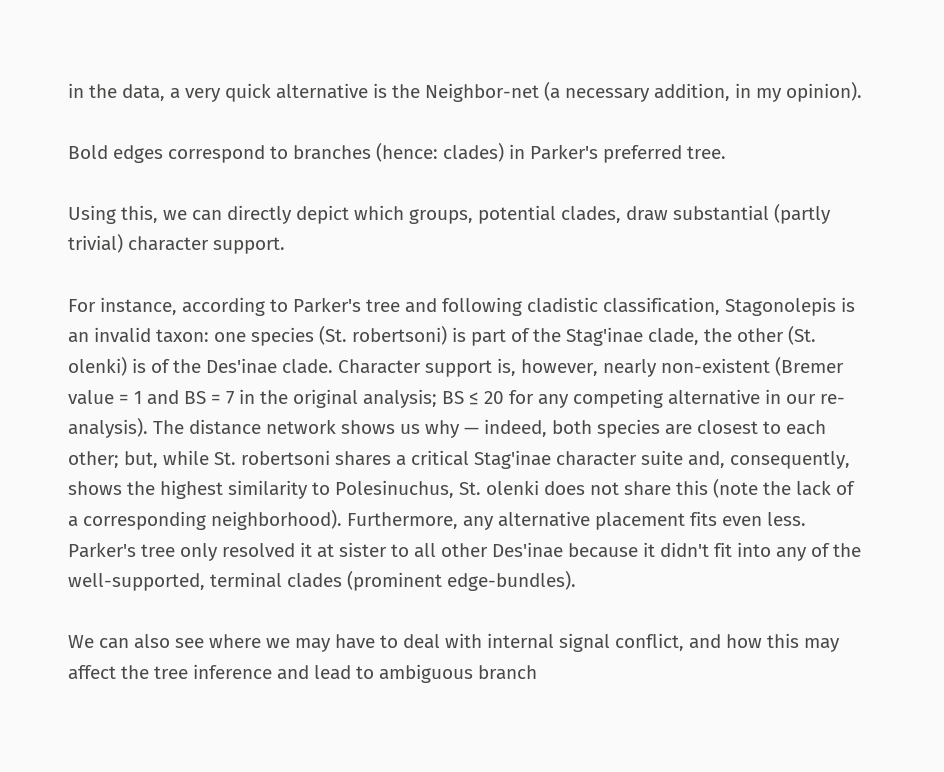in the data, a very quick alternative is the Neighbor-net (a necessary addition, in my opinion).

Bold edges correspond to branches (hence: clades) in Parker's preferred tree.

Using this, we can directly depict which groups, potential clades, draw substantial (partly trivial) character support.

For instance, according to Parker's tree and following cladistic classification, Stagonolepis is an invalid taxon: one species (St. robertsoni) is part of the Stag'inae clade, the other (St. olenki) is of the Des'inae clade. Character support is, however, nearly non-existent (Bremer value = 1 and BS = 7 in the original analysis; BS ≤ 20 for any competing alternative in our re-analysis). The distance network shows us why — indeed, both species are closest to each other; but, while St. robertsoni shares a critical Stag'inae character suite and, consequently, shows the highest similarity to Polesinuchus, St. olenki does not share this (note the lack of a corresponding neighborhood). Furthermore, any alternative placement fits even less. Parker's tree only resolved it at sister to all other Des'inae because it didn't fit into any of the well-supported, terminal clades (prominent edge-bundles).

We can also see where we may have to deal with internal signal conflict, and how this may affect the tree inference and lead to ambiguous branch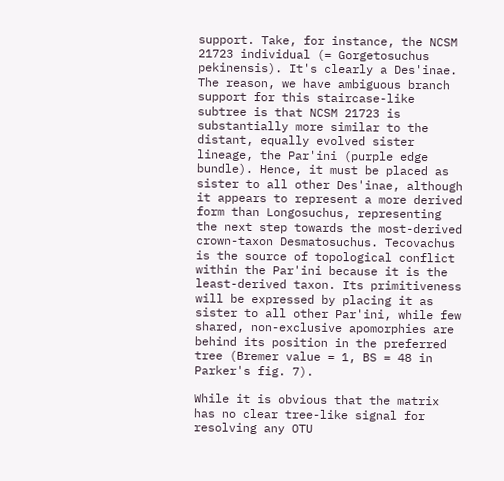support. Take, for instance, the NCSM 21723 individual (= Gorgetosuchus pekinensis). It's clearly a Des'inae. The reason, we have ambiguous branch support for this staircase-like subtree is that NCSM 21723 is substantially more similar to the distant, equally evolved sister lineage, the Par'ini (purple edge bundle). Hence, it must be placed as sister to all other Des'inae, although it appears to represent a more derived form than Longosuchus, representing the next step towards the most-derived crown-taxon Desmatosuchus. Tecovachus is the source of topological conflict within the Par'ini because it is the least-derived taxon. Its primitiveness will be expressed by placing it as sister to all other Par'ini, while few shared, non-exclusive apomorphies are behind its position in the preferred tree (Bremer value = 1, BS = 48 in Parker's fig. 7).

While it is obvious that the matrix has no clear tree-like signal for resolving any OTU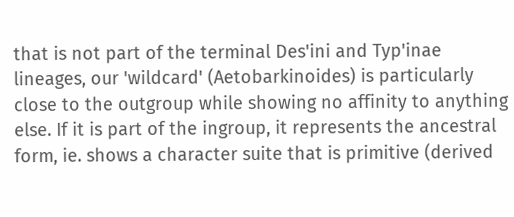that is not part of the terminal Des'ini and Typ'inae lineages, our 'wildcard' (Aetobarkinoides) is particularly close to the outgroup while showing no affinity to anything else. If it is part of the ingroup, it represents the ancestral form, ie. shows a character suite that is primitive (derived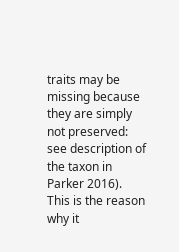traits may be missing because they are simply not preserved: see description of the taxon in Parker 2016). This is the reason why it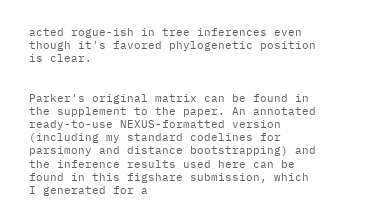acted rogue-ish in tree inferences even though it's favored phylogenetic position is clear.


Parker's original matrix can be found in the supplement to the paper. An annotated ready-to-use NEXUS-formatted version (including my standard codelines for parsimony and distance bootstrapping) and the inference results used here can be found in this figshare submission, which I generated for a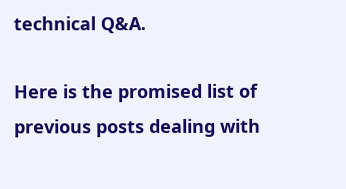technical Q&A.

Here is the promised list of previous posts dealing with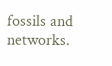fossils and networks.